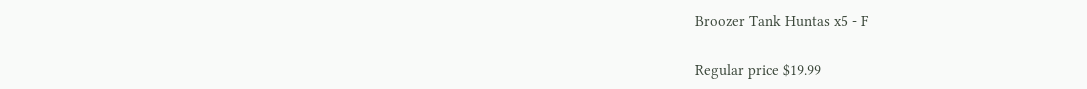Broozer Tank Huntas x5 - F

Regular price $19.99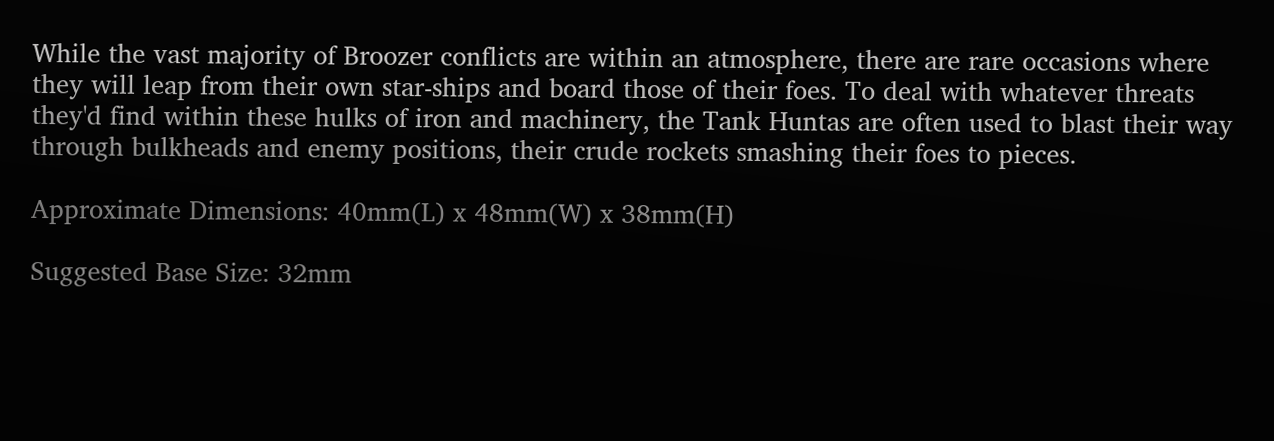While the vast majority of Broozer conflicts are within an atmosphere, there are rare occasions where they will leap from their own star-ships and board those of their foes. To deal with whatever threats they'd find within these hulks of iron and machinery, the Tank Huntas are often used to blast their way through bulkheads and enemy positions, their crude rockets smashing their foes to pieces.

Approximate Dimensions: 40mm(L) x 48mm(W) x 38mm(H)

Suggested Base Size: 32mm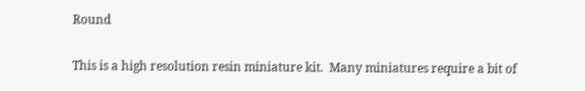Round

This is a high resolution resin miniature kit.  Many miniatures require a bit of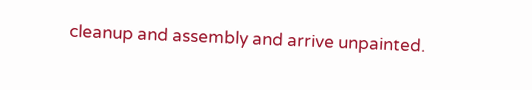cleanup and assembly and arrive unpainted.